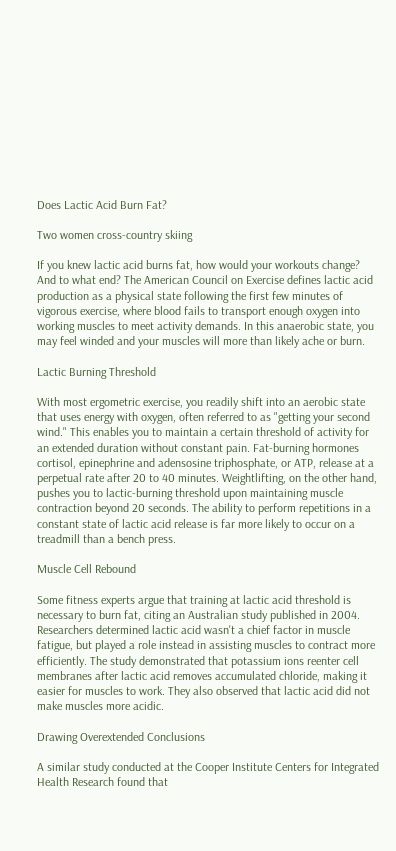Does Lactic Acid Burn Fat?

Two women cross-country skiing

If you knew lactic acid burns fat, how would your workouts change? And to what end? The American Council on Exercise defines lactic acid production as a physical state following the first few minutes of vigorous exercise, where blood fails to transport enough oxygen into working muscles to meet activity demands. In this anaerobic state, you may feel winded and your muscles will more than likely ache or burn.

Lactic Burning Threshold

With most ergometric exercise, you readily shift into an aerobic state that uses energy with oxygen, often referred to as "getting your second wind." This enables you to maintain a certain threshold of activity for an extended duration without constant pain. Fat-burning hormones cortisol, epinephrine and adensosine triphosphate, or ATP, release at a perpetual rate after 20 to 40 minutes. Weightlifting, on the other hand, pushes you to lactic-burning threshold upon maintaining muscle contraction beyond 20 seconds. The ability to perform repetitions in a constant state of lactic acid release is far more likely to occur on a treadmill than a bench press.

Muscle Cell Rebound

Some fitness experts argue that training at lactic acid threshold is necessary to burn fat, citing an Australian study published in 2004. Researchers determined lactic acid wasn't a chief factor in muscle fatigue, but played a role instead in assisting muscles to contract more efficiently. The study demonstrated that potassium ions reenter cell membranes after lactic acid removes accumulated chloride, making it easier for muscles to work. They also observed that lactic acid did not make muscles more acidic.

Drawing Overextended Conclusions

A similar study conducted at the Cooper Institute Centers for Integrated Health Research found that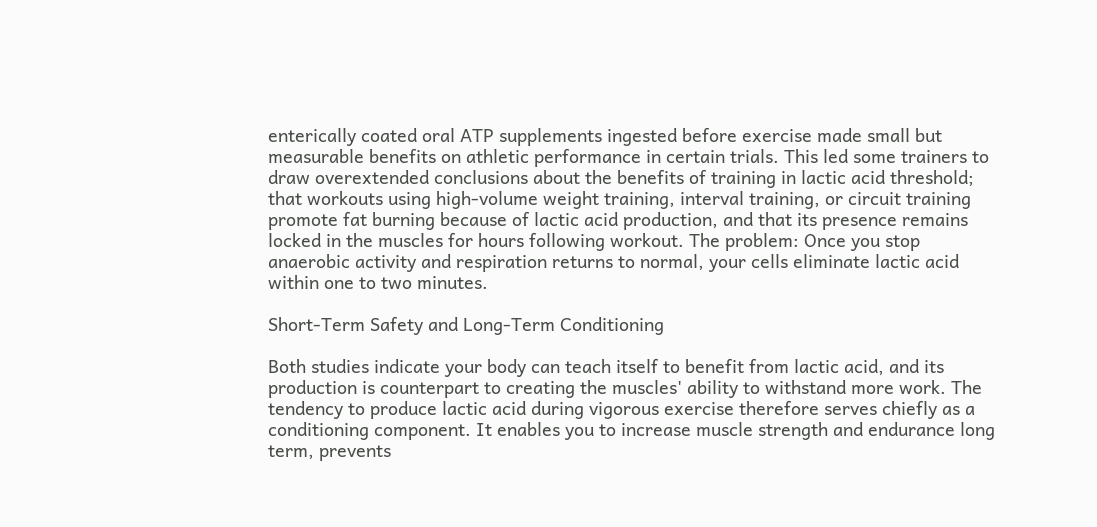enterically coated oral ATP supplements ingested before exercise made small but measurable benefits on athletic performance in certain trials. This led some trainers to draw overextended conclusions about the benefits of training in lactic acid threshold; that workouts using high-volume weight training, interval training, or circuit training promote fat burning because of lactic acid production, and that its presence remains locked in the muscles for hours following workout. The problem: Once you stop anaerobic activity and respiration returns to normal, your cells eliminate lactic acid within one to two minutes.

Short-Term Safety and Long-Term Conditioning

Both studies indicate your body can teach itself to benefit from lactic acid, and its production is counterpart to creating the muscles' ability to withstand more work. The tendency to produce lactic acid during vigorous exercise therefore serves chiefly as a conditioning component. It enables you to increase muscle strength and endurance long term, prevents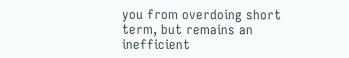you from overdoing short term, but remains an inefficient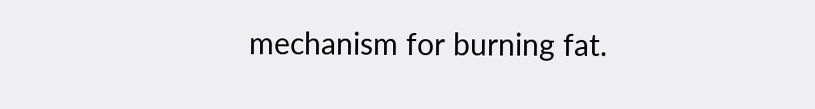mechanism for burning fat.